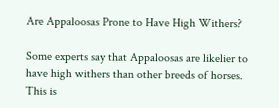Are Appaloosas Prone to Have High Withers?

Some experts say that Appaloosas are likelier to have high withers than other breeds of horses. This is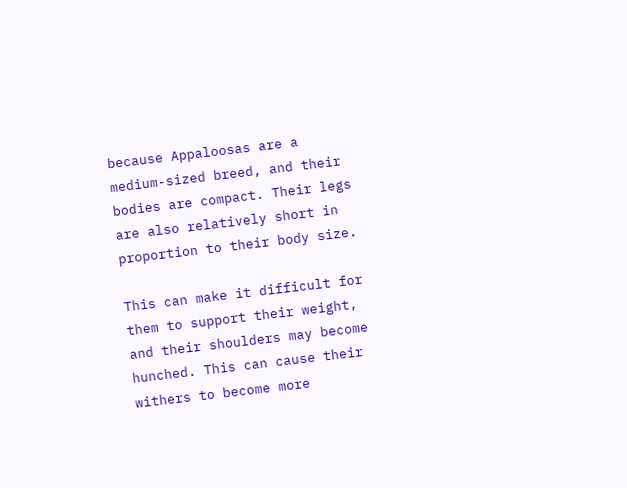because Appaloosas are a medium-sized breed, and their bodies are compact. Their legs are also relatively short in proportion to their body size.

This can make it difficult for them to support their weight, and their shoulders may become hunched. This can cause their withers to become more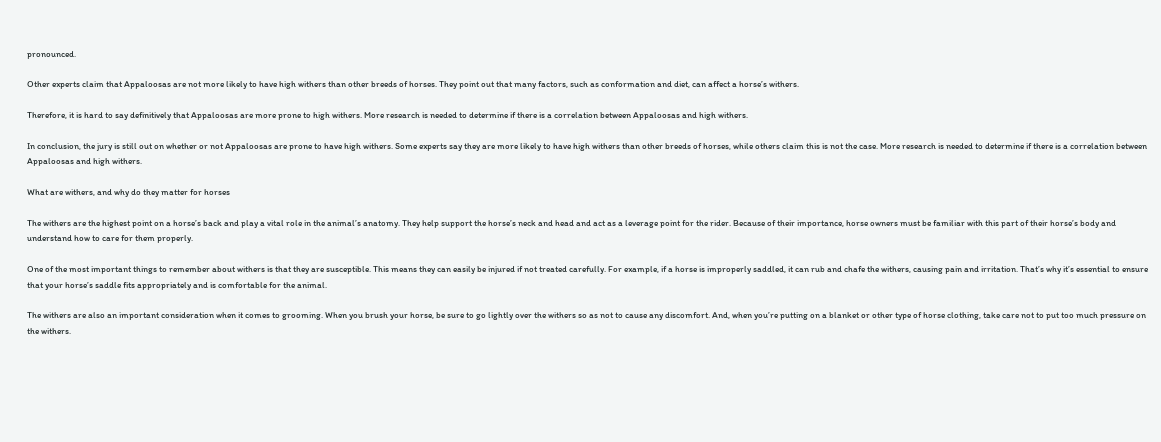pronounced.

Other experts claim that Appaloosas are not more likely to have high withers than other breeds of horses. They point out that many factors, such as conformation and diet, can affect a horse’s withers.

Therefore, it is hard to say definitively that Appaloosas are more prone to high withers. More research is needed to determine if there is a correlation between Appaloosas and high withers.

In conclusion, the jury is still out on whether or not Appaloosas are prone to have high withers. Some experts say they are more likely to have high withers than other breeds of horses, while others claim this is not the case. More research is needed to determine if there is a correlation between Appaloosas and high withers.

What are withers, and why do they matter for horses

The withers are the highest point on a horse’s back and play a vital role in the animal’s anatomy. They help support the horse’s neck and head and act as a leverage point for the rider. Because of their importance, horse owners must be familiar with this part of their horse’s body and understand how to care for them properly.

One of the most important things to remember about withers is that they are susceptible. This means they can easily be injured if not treated carefully. For example, if a horse is improperly saddled, it can rub and chafe the withers, causing pain and irritation. That’s why it’s essential to ensure that your horse’s saddle fits appropriately and is comfortable for the animal.

The withers are also an important consideration when it comes to grooming. When you brush your horse, be sure to go lightly over the withers so as not to cause any discomfort. And, when you’re putting on a blanket or other type of horse clothing, take care not to put too much pressure on the withers.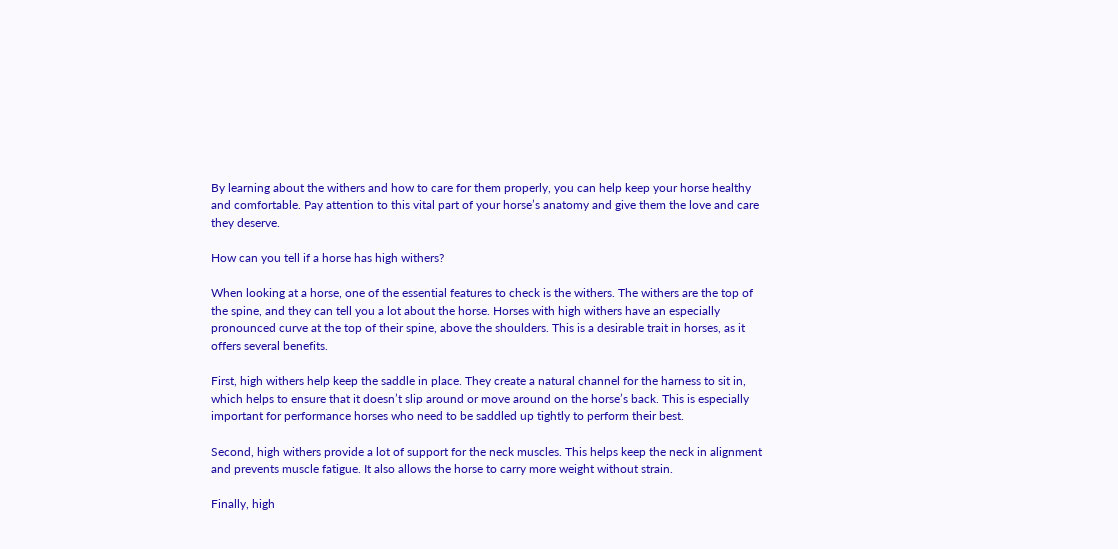By learning about the withers and how to care for them properly, you can help keep your horse healthy and comfortable. Pay attention to this vital part of your horse’s anatomy and give them the love and care they deserve.

How can you tell if a horse has high withers?

When looking at a horse, one of the essential features to check is the withers. The withers are the top of the spine, and they can tell you a lot about the horse. Horses with high withers have an especially pronounced curve at the top of their spine, above the shoulders. This is a desirable trait in horses, as it offers several benefits.

First, high withers help keep the saddle in place. They create a natural channel for the harness to sit in, which helps to ensure that it doesn’t slip around or move around on the horse’s back. This is especially important for performance horses who need to be saddled up tightly to perform their best.

Second, high withers provide a lot of support for the neck muscles. This helps keep the neck in alignment and prevents muscle fatigue. It also allows the horse to carry more weight without strain.

Finally, high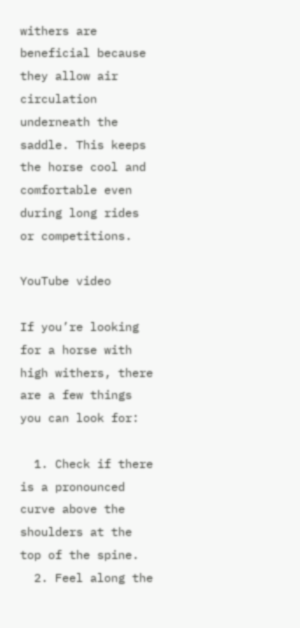withers are beneficial because they allow air circulation underneath the saddle. This keeps the horse cool and comfortable even during long rides or competitions.

YouTube video

If you’re looking for a horse with high withers, there are a few things you can look for:

  1. Check if there is a pronounced curve above the shoulders at the top of the spine.
  2. Feel along the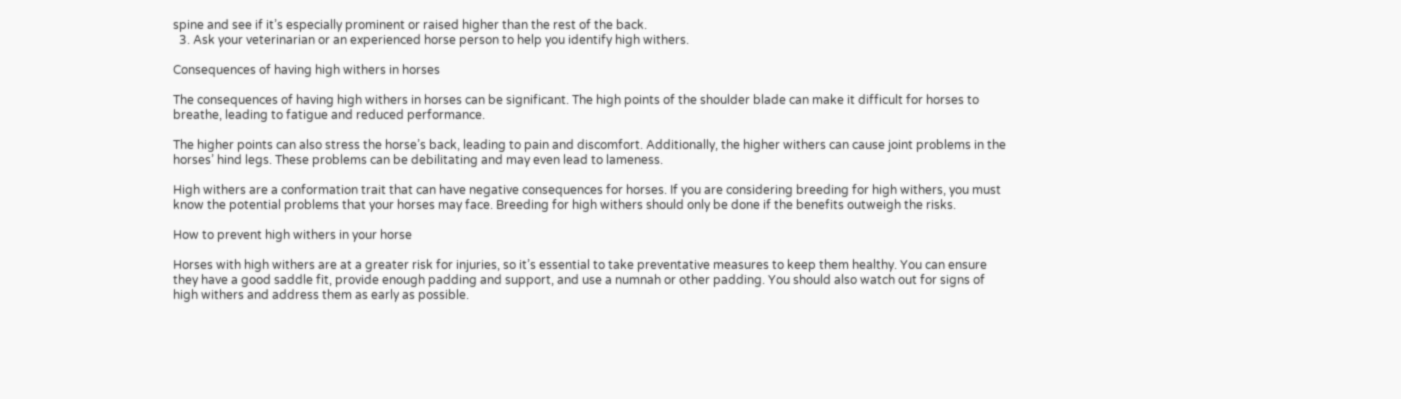spine and see if it’s especially prominent or raised higher than the rest of the back.
  3. Ask your veterinarian or an experienced horse person to help you identify high withers.

Consequences of having high withers in horses

The consequences of having high withers in horses can be significant. The high points of the shoulder blade can make it difficult for horses to breathe, leading to fatigue and reduced performance.

The higher points can also stress the horse’s back, leading to pain and discomfort. Additionally, the higher withers can cause joint problems in the horses’ hind legs. These problems can be debilitating and may even lead to lameness.

High withers are a conformation trait that can have negative consequences for horses. If you are considering breeding for high withers, you must know the potential problems that your horses may face. Breeding for high withers should only be done if the benefits outweigh the risks.

How to prevent high withers in your horse

Horses with high withers are at a greater risk for injuries, so it’s essential to take preventative measures to keep them healthy. You can ensure they have a good saddle fit, provide enough padding and support, and use a numnah or other padding. You should also watch out for signs of high withers and address them as early as possible.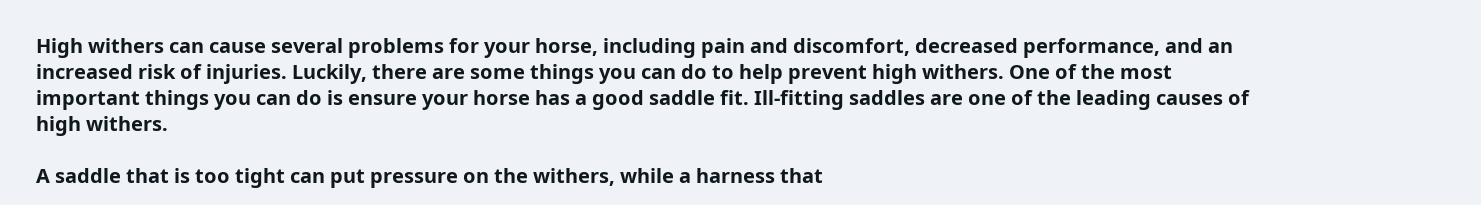High withers can cause several problems for your horse, including pain and discomfort, decreased performance, and an increased risk of injuries. Luckily, there are some things you can do to help prevent high withers. One of the most important things you can do is ensure your horse has a good saddle fit. Ill-fitting saddles are one of the leading causes of high withers.

A saddle that is too tight can put pressure on the withers, while a harness that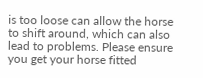is too loose can allow the horse to shift around, which can also lead to problems. Please ensure you get your horse fitted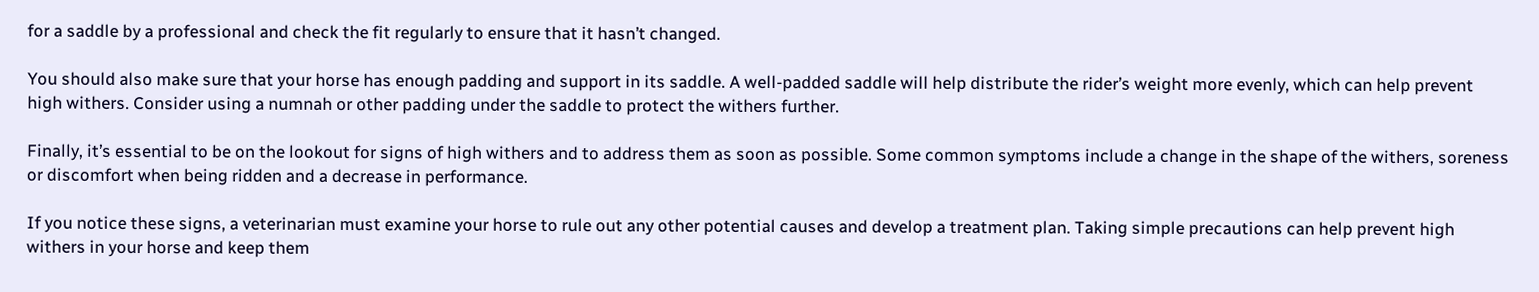for a saddle by a professional and check the fit regularly to ensure that it hasn’t changed.

You should also make sure that your horse has enough padding and support in its saddle. A well-padded saddle will help distribute the rider’s weight more evenly, which can help prevent high withers. Consider using a numnah or other padding under the saddle to protect the withers further.

Finally, it’s essential to be on the lookout for signs of high withers and to address them as soon as possible. Some common symptoms include a change in the shape of the withers, soreness or discomfort when being ridden and a decrease in performance.

If you notice these signs, a veterinarian must examine your horse to rule out any other potential causes and develop a treatment plan. Taking simple precautions can help prevent high withers in your horse and keep them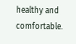healthy and comfortable.